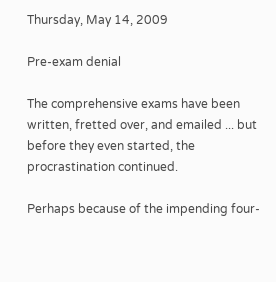Thursday, May 14, 2009

Pre-exam denial

The comprehensive exams have been written, fretted over, and emailed ... but before they even started, the procrastination continued.

Perhaps because of the impending four-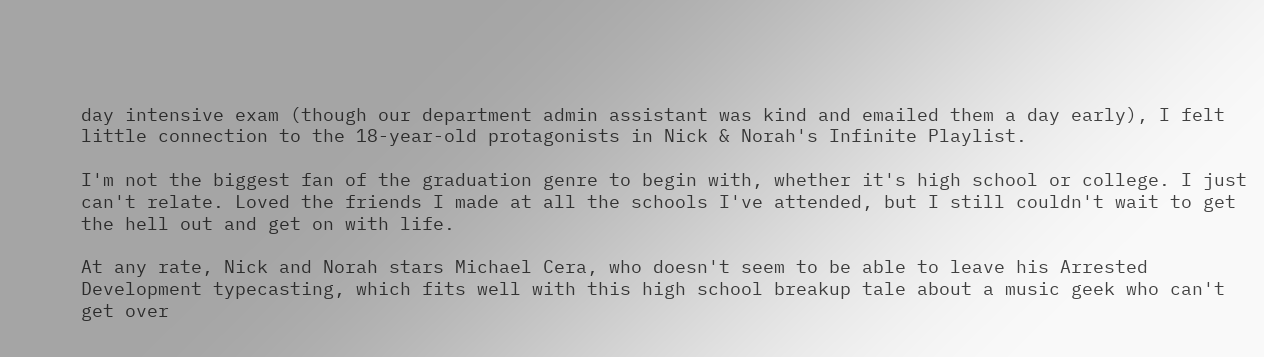day intensive exam (though our department admin assistant was kind and emailed them a day early), I felt little connection to the 18-year-old protagonists in Nick & Norah's Infinite Playlist.

I'm not the biggest fan of the graduation genre to begin with, whether it's high school or college. I just can't relate. Loved the friends I made at all the schools I've attended, but I still couldn't wait to get the hell out and get on with life.

At any rate, Nick and Norah stars Michael Cera, who doesn't seem to be able to leave his Arrested Development typecasting, which fits well with this high school breakup tale about a music geek who can't get over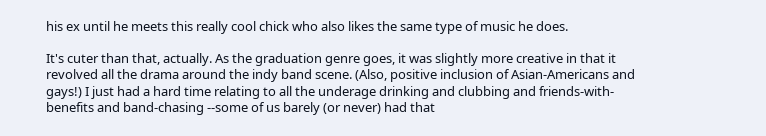his ex until he meets this really cool chick who also likes the same type of music he does.

It's cuter than that, actually. As the graduation genre goes, it was slightly more creative in that it revolved all the drama around the indy band scene. (Also, positive inclusion of Asian-Americans and gays!) I just had a hard time relating to all the underage drinking and clubbing and friends-with-benefits and band-chasing --some of us barely (or never) had that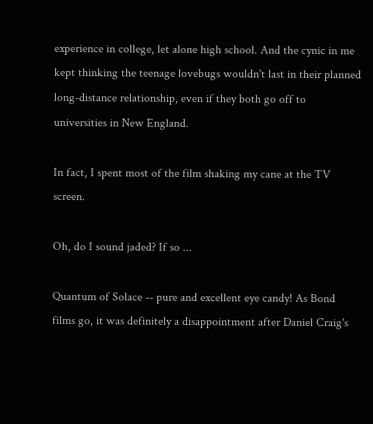experience in college, let alone high school. And the cynic in me kept thinking the teenage lovebugs wouldn't last in their planned long-distance relationship, even if they both go off to universities in New England.

In fact, I spent most of the film shaking my cane at the TV screen.

Oh, do I sound jaded? If so ...

Quantum of Solace -- pure and excellent eye candy! As Bond films go, it was definitely a disappointment after Daniel Craig's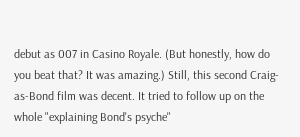debut as 007 in Casino Royale. (But honestly, how do you beat that? It was amazing.) Still, this second Craig-as-Bond film was decent. It tried to follow up on the whole "explaining Bond's psyche"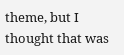theme, but I thought that was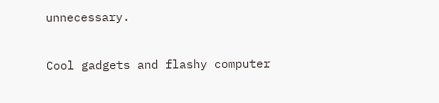unnecessary.

Cool gadgets and flashy computer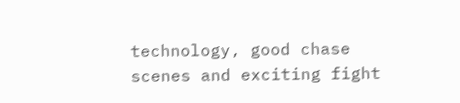technology, good chase scenes and exciting fight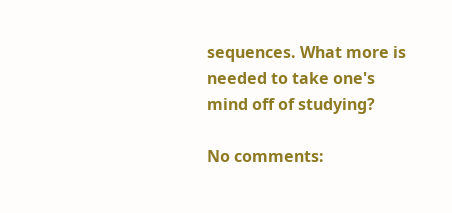sequences. What more is needed to take one's mind off of studying?

No comments: